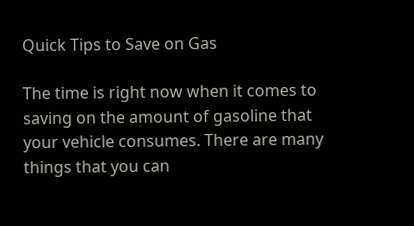Quick Tips to Save on Gas

The time is right now when it comes to saving on the amount of gasoline that your vehicle consumes. There are many things that you can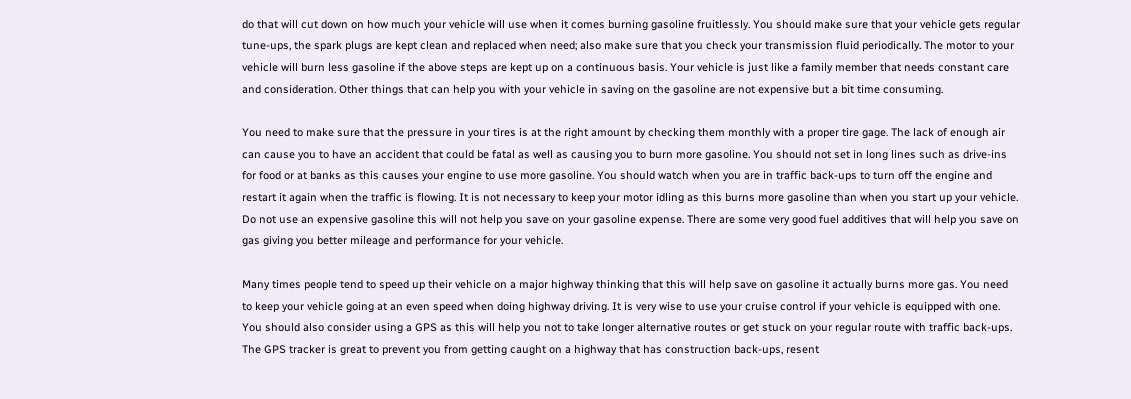do that will cut down on how much your vehicle will use when it comes burning gasoline fruitlessly. You should make sure that your vehicle gets regular tune-ups, the spark plugs are kept clean and replaced when need; also make sure that you check your transmission fluid periodically. The motor to your vehicle will burn less gasoline if the above steps are kept up on a continuous basis. Your vehicle is just like a family member that needs constant care and consideration. Other things that can help you with your vehicle in saving on the gasoline are not expensive but a bit time consuming.

You need to make sure that the pressure in your tires is at the right amount by checking them monthly with a proper tire gage. The lack of enough air can cause you to have an accident that could be fatal as well as causing you to burn more gasoline. You should not set in long lines such as drive-ins for food or at banks as this causes your engine to use more gasoline. You should watch when you are in traffic back-ups to turn off the engine and restart it again when the traffic is flowing. It is not necessary to keep your motor idling as this burns more gasoline than when you start up your vehicle. Do not use an expensive gasoline this will not help you save on your gasoline expense. There are some very good fuel additives that will help you save on gas giving you better mileage and performance for your vehicle.

Many times people tend to speed up their vehicle on a major highway thinking that this will help save on gasoline it actually burns more gas. You need to keep your vehicle going at an even speed when doing highway driving. It is very wise to use your cruise control if your vehicle is equipped with one. You should also consider using a GPS as this will help you not to take longer alternative routes or get stuck on your regular route with traffic back-ups. The GPS tracker is great to prevent you from getting caught on a highway that has construction back-ups, resent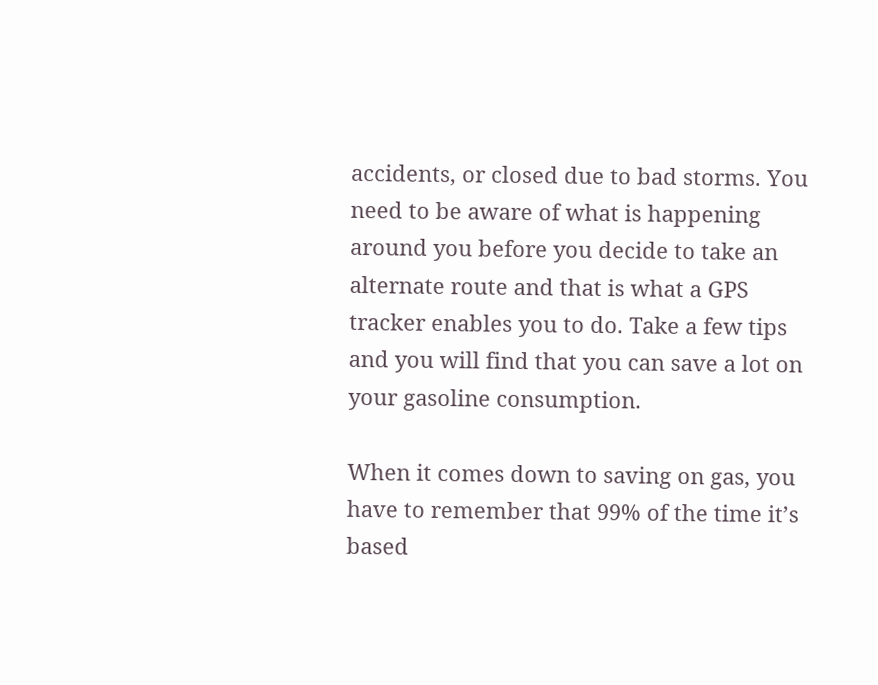accidents, or closed due to bad storms. You need to be aware of what is happening around you before you decide to take an alternate route and that is what a GPS tracker enables you to do. Take a few tips and you will find that you can save a lot on your gasoline consumption.

When it comes down to saving on gas, you have to remember that 99% of the time it’s based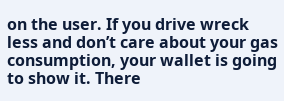on the user. If you drive wreck less and don’t care about your gas consumption, your wallet is going to show it. There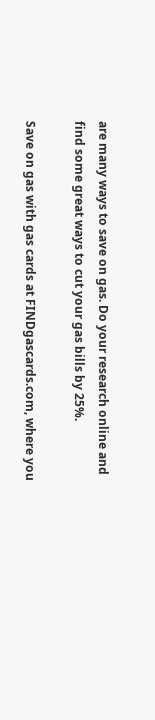are many ways to save on gas. Do your research online and find some great ways to cut your gas bills by 25%.

Save on gas with gas cards at FINDgascards.com, where you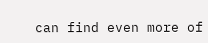can find even more of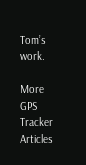Tom’s work.

More GPS Tracker Articles